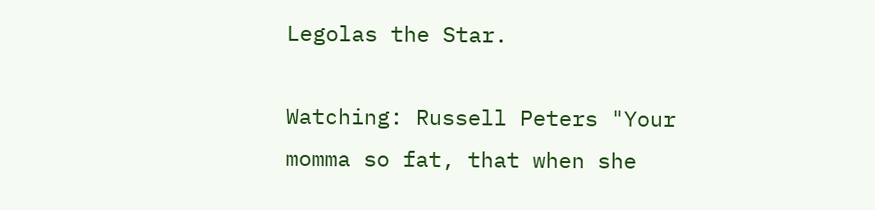Legolas the Star.

Watching: Russell Peters "Your momma so fat, that when she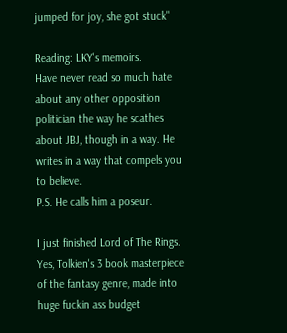jumped for joy, she got stuck"

Reading: LKY's memoirs.
Have never read so much hate about any other opposition politician the way he scathes about JBJ, though in a way. He writes in a way that compels you to believe.
P.S. He calls him a poseur.

I just finished Lord of The Rings. Yes, Tolkien's 3 book masterpiece of the fantasy genre, made into huge fuckin ass budget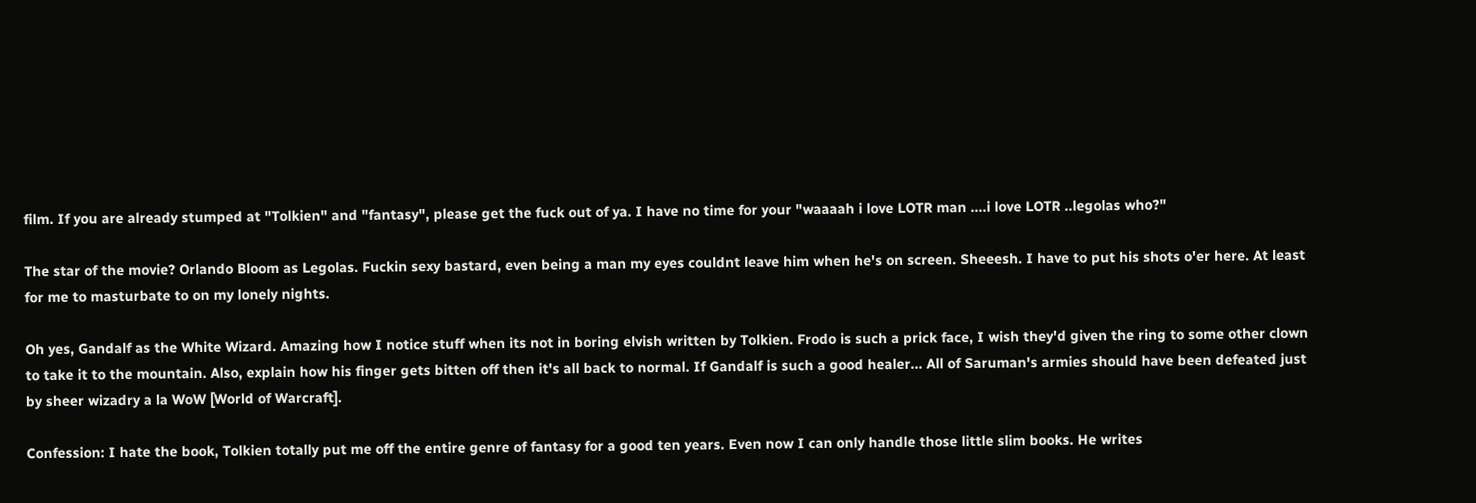film. If you are already stumped at "Tolkien" and "fantasy", please get the fuck out of ya. I have no time for your "waaaah i love LOTR man ....i love LOTR ..legolas who?"

The star of the movie? Orlando Bloom as Legolas. Fuckin sexy bastard, even being a man my eyes couldnt leave him when he's on screen. Sheeesh. I have to put his shots o'er here. At least for me to masturbate to on my lonely nights.

Oh yes, Gandalf as the White Wizard. Amazing how I notice stuff when its not in boring elvish written by Tolkien. Frodo is such a prick face, I wish they'd given the ring to some other clown to take it to the mountain. Also, explain how his finger gets bitten off then it's all back to normal. If Gandalf is such a good healer... All of Saruman's armies should have been defeated just by sheer wizadry a la WoW [World of Warcraft].

Confession: I hate the book, Tolkien totally put me off the entire genre of fantasy for a good ten years. Even now I can only handle those little slim books. He writes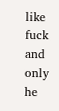like fuck and only he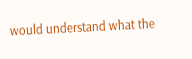would understand what the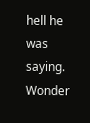hell he was saying. Wonder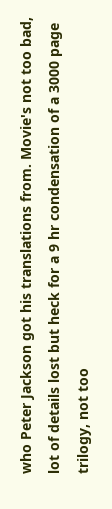who Peter Jackson got his translations from. Movie's not too bad, lot of details lost but heck for a 9 hr condensation of a 3000 page trilogy, not too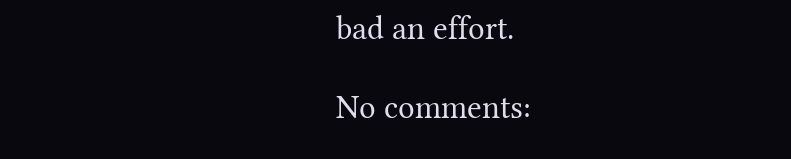bad an effort.

No comments: